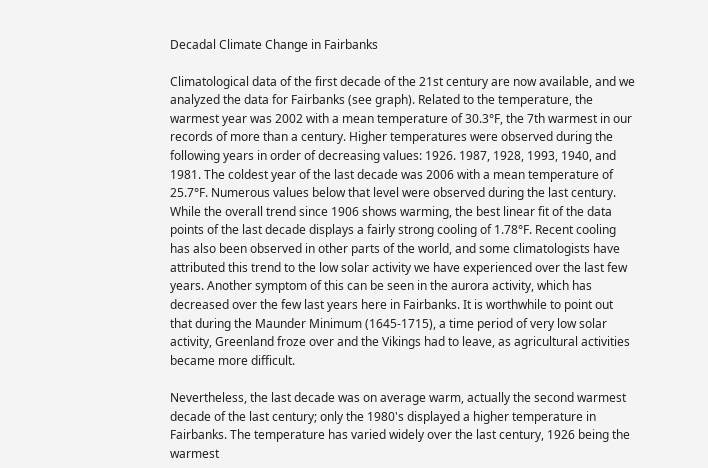Decadal Climate Change in Fairbanks

Climatological data of the first decade of the 21st century are now available, and we analyzed the data for Fairbanks (see graph). Related to the temperature, the warmest year was 2002 with a mean temperature of 30.3°F, the 7th warmest in our records of more than a century. Higher temperatures were observed during the following years in order of decreasing values: 1926. 1987, 1928, 1993, 1940, and 1981. The coldest year of the last decade was 2006 with a mean temperature of 25.7°F. Numerous values below that level were observed during the last century. While the overall trend since 1906 shows warming, the best linear fit of the data points of the last decade displays a fairly strong cooling of 1.78°F. Recent cooling has also been observed in other parts of the world, and some climatologists have attributed this trend to the low solar activity we have experienced over the last few years. Another symptom of this can be seen in the aurora activity, which has decreased over the few last years here in Fairbanks. It is worthwhile to point out that during the Maunder Minimum (1645-1715), a time period of very low solar activity, Greenland froze over and the Vikings had to leave, as agricultural activities became more difficult.

Nevertheless, the last decade was on average warm, actually the second warmest decade of the last century; only the 1980's displayed a higher temperature in Fairbanks. The temperature has varied widely over the last century, 1926 being the warmest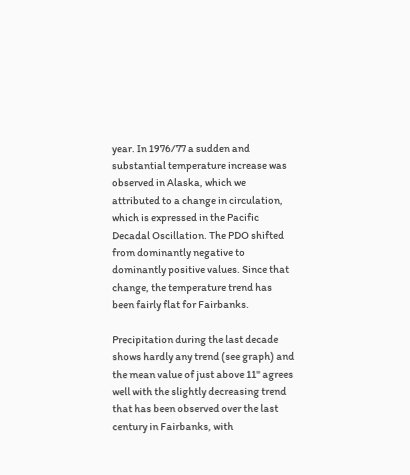year. In 1976/77 a sudden and substantial temperature increase was observed in Alaska, which we attributed to a change in circulation, which is expressed in the Pacific Decadal Oscillation. The PDO shifted from dominantly negative to dominantly positive values. Since that change, the temperature trend has been fairly flat for Fairbanks.

Precipitation during the last decade shows hardly any trend (see graph) and the mean value of just above 11" agrees well with the slightly decreasing trend that has been observed over the last century in Fairbanks, with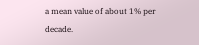a mean value of about 1% per decade.